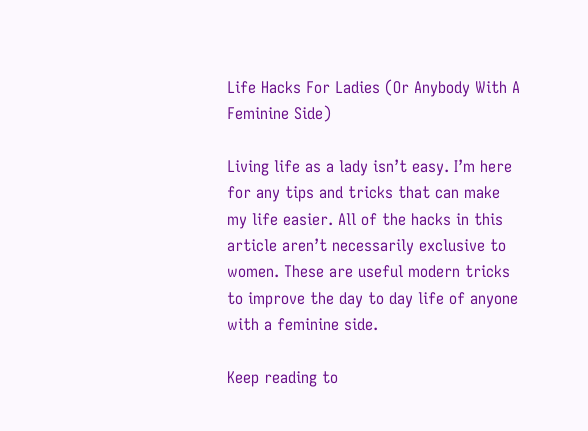Life Hacks For Ladies (Or Anybody With A Feminine Side)

Living life as a lady isn’t easy. I’m here for any tips and tricks that can make my life easier. All of the hacks in this article aren’t necessarily exclusive to women. These are useful modern tricks to improve the day to day life of anyone with a feminine side.

Keep reading to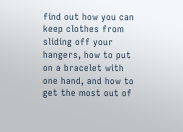find out how you can keep clothes from sliding off your hangers, how to put on a bracelet with one hand, and how to get the most out of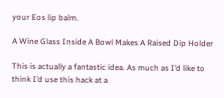your Eos lip balm.

A Wine Glass Inside A Bowl Makes A Raised Dip Holder

This is actually a fantastic idea. As much as I’d like to think I’d use this hack at a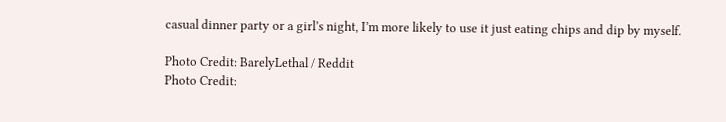casual dinner party or a girl’s night, I’m more likely to use it just eating chips and dip by myself.

Photo Credit: BarelyLethal / Reddit
Photo Credit: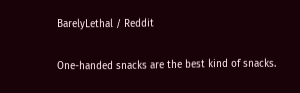BarelyLethal / Reddit

One-handed snacks are the best kind of snacks.